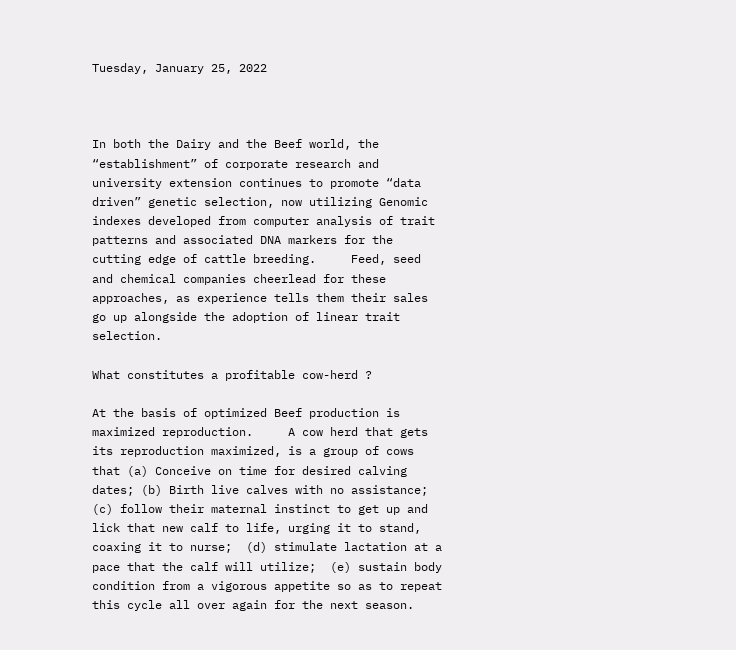Tuesday, January 25, 2022



In both the Dairy and the Beef world, the “establishment” of corporate research and university extension continues to promote “data driven” genetic selection, now utilizing Genomic indexes developed from computer analysis of trait patterns and associated DNA markers for the cutting edge of cattle breeding.     Feed, seed and chemical companies cheerlead for these approaches, as experience tells them their sales go up alongside the adoption of linear trait selection.

What constitutes a profitable cow-herd ?

At the basis of optimized Beef production is maximized reproduction.     A cow herd that gets its reproduction maximized, is a group of cows that (a) Conceive on time for desired calving dates; (b) Birth live calves with no assistance;  (c) follow their maternal instinct to get up and lick that new calf to life, urging it to stand, coaxing it to nurse;  (d) stimulate lactation at a pace that the calf will utilize;  (e) sustain body condition from a vigorous appetite so as to repeat this cycle all over again for the next season.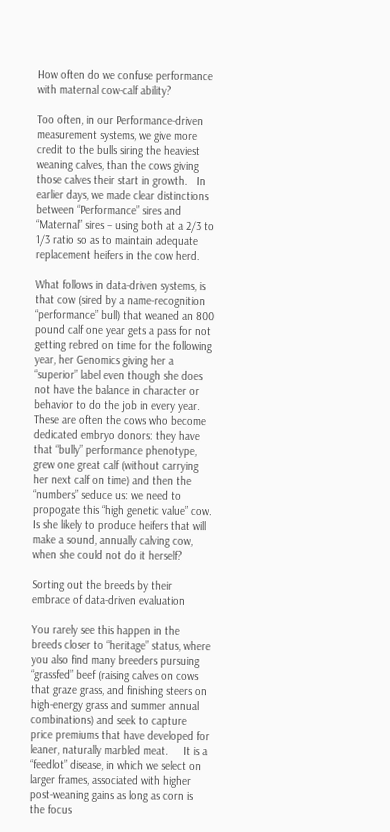How often do we confuse performance with maternal cow-calf ability?

Too often, in our Performance-driven measurement systems, we give more credit to the bulls siring the heaviest weaning calves, than the cows giving those calves their start in growth.   In earlier days, we made clear distinctions between “Performance” sires and “Maternal” sires – using both at a 2/3 to 1/3 ratio so as to maintain adequate replacement heifers in the cow herd.

What follows in data-driven systems, is that cow (sired by a name-recognition “performance” bull) that weaned an 800 pound calf one year gets a pass for not getting rebred on time for the following year, her Genomics giving her a “superior” label even though she does not have the balance in character or behavior to do the job in every year.     These are often the cows who become dedicated embryo donors: they have that “bully” performance phenotype, grew one great calf (without carrying her next calf on time) and then the “numbers” seduce us: we need to propogate this “high genetic value” cow.    Is she likely to produce heifers that will make a sound, annually calving cow, when she could not do it herself?

Sorting out the breeds by their embrace of data-driven evaluation

You rarely see this happen in the breeds closer to “heritage” status, where you also find many breeders pursuing “grassfed” beef (raising calves on cows that graze grass, and finishing steers on high-energy grass and summer annual combinations) and seek to capture price premiums that have developed for leaner, naturally marbled meat.     It is a “feedlot” disease, in which we select on larger frames, associated with higher post-weaning gains as long as corn is the focus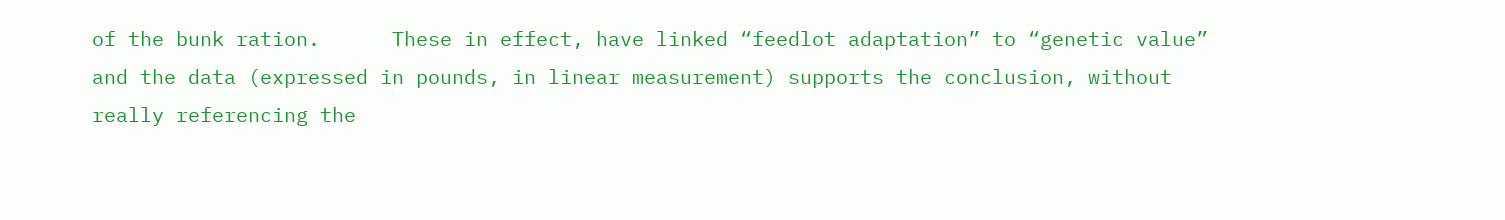of the bunk ration.      These in effect, have linked “feedlot adaptation” to “genetic value” and the data (expressed in pounds, in linear measurement) supports the conclusion, without really referencing the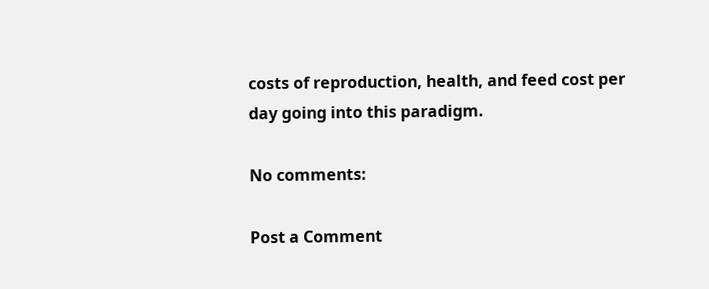costs of reproduction, health, and feed cost per day going into this paradigm.

No comments:

Post a Comment